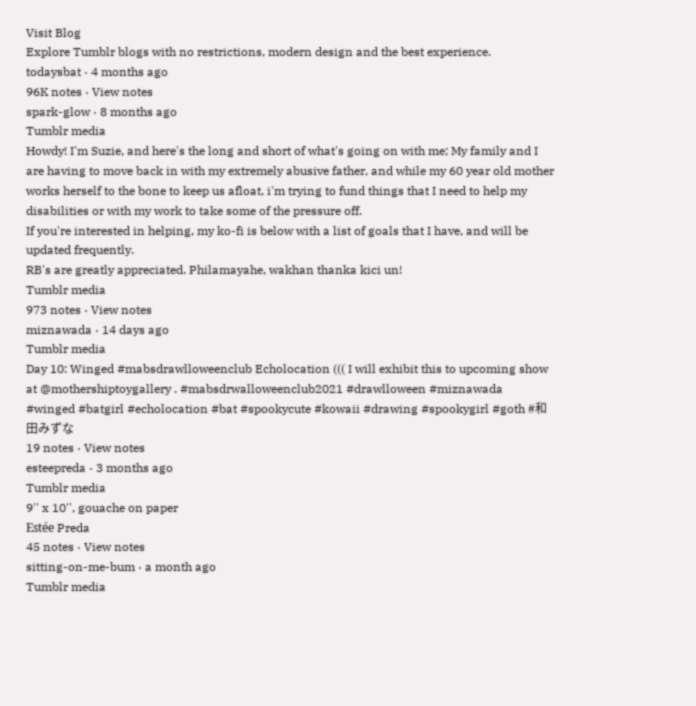Visit Blog
Explore Tumblr blogs with no restrictions, modern design and the best experience.
todaysbat · 4 months ago
96K notes · View notes
spark-glow · 8 months ago
Tumblr media
Howdy! I'm Suzie, and here's the long and short of what's going on with me; My family and I are having to move back in with my extremely abusive father, and while my 60 year old mother works herself to the bone to keep us afloat, i'm trying to fund things that I need to help my disabilities or with my work to take some of the pressure off.
If you're interested in helping, my ko-fi is below with a list of goals that I have, and will be updated frequently.
RB's are greatly appreciated. Philamayahe, wakhan thanka kici un!
Tumblr media
973 notes · View notes
miznawada · 14 days ago
Tumblr media
Day 10: Winged #mabsdrawlloweenclub Echolocation ((( I will exhibit this to upcoming show at @mothershiptoygallery . #mabsdrwalloweenclub2021 #drawlloween #miznawada #winged #batgirl #echolocation #bat #spookycute #kowaii #drawing #spookygirl #goth #和田みずな
19 notes · View notes
esteepreda · 3 months ago
Tumblr media
9'' x 10'', gouache on paper
Estée Preda
45 notes · View notes
sitting-on-me-bum · a month ago
Tumblr media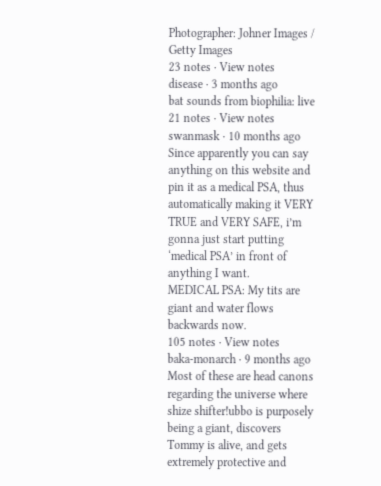Photographer: Johner Images / Getty Images
23 notes · View notes
disease · 3 months ago
bat sounds from biophilia: live
21 notes · View notes
swanmask · 10 months ago
Since apparently you can say anything on this website and pin it as a medical PSA, thus automatically making it VERY TRUE and VERY SAFE, i’m gonna just start putting ‘medical PSA’ in front of anything I want.
MEDICAL PSA: My tits are giant and water flows backwards now.
105 notes · View notes
baka-monarch · 9 months ago
Most of these are head canons regarding the universe where shize shifter!ubbo is purposely being a giant, discovers Tommy is alive, and gets extremely protective and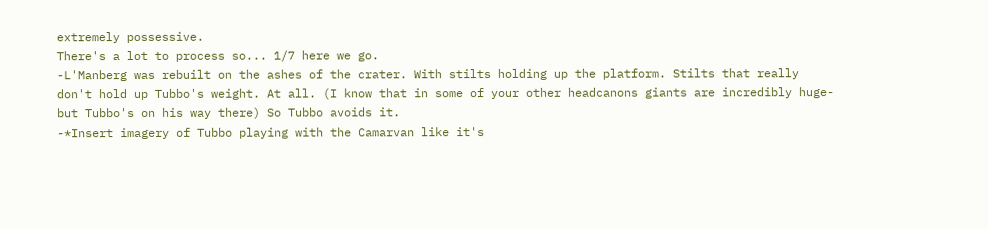extremely possessive.
There's a lot to process so... 1/7 here we go.
-L'Manberg was rebuilt on the ashes of the crater. With stilts holding up the platform. Stilts that really don't hold up Tubbo's weight. At all. (I know that in some of your other headcanons giants are incredibly huge- but Tubbo's on his way there) So Tubbo avoids it.
-*Insert imagery of Tubbo playing with the Camarvan like it's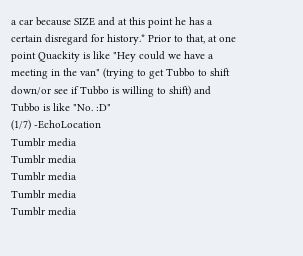a car because SIZE and at this point he has a certain disregard for history.* Prior to that, at one point Quackity is like "Hey could we have a meeting in the van" (trying to get Tubbo to shift down/or see if Tubbo is willing to shift) and Tubbo is like "No. :D"
(1/7) -EchoLocation
Tumblr media
Tumblr media
Tumblr media
Tumblr media
Tumblr media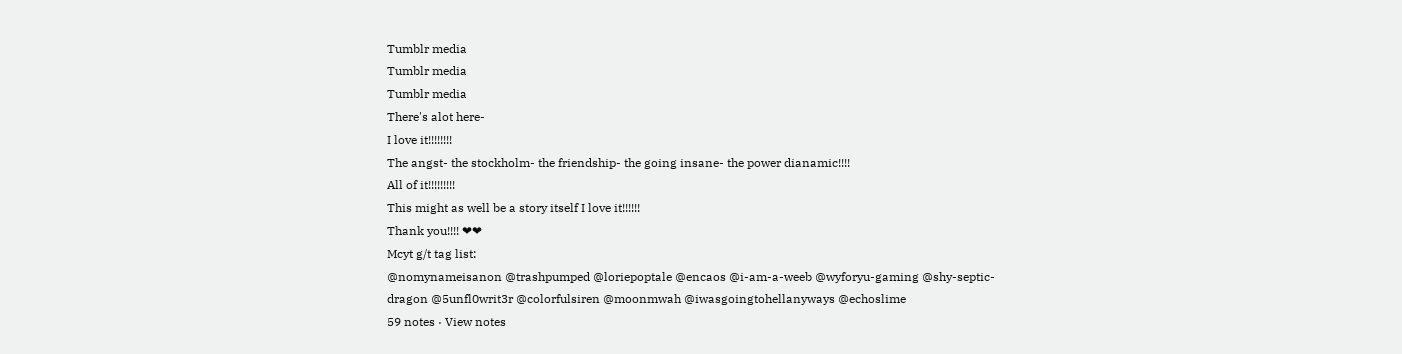Tumblr media
Tumblr media
Tumblr media
There's alot here-
I love it!!!!!!!!
The angst- the stockholm- the friendship- the going insane- the power dianamic!!!!
All of it!!!!!!!!!
This might as well be a story itself I love it!!!!!!
Thank you!!!! ❤❤
Mcyt g/t tag list:
@nomynameisanon @trashpumped @loriepoptale @encaos @i-am-a-weeb @wyforyu-gaming @shy-septic-dragon @5unfl0writ3r @colorfulsiren @moonmwah @iwasgoingtohellanyways @echoslime
59 notes · View notes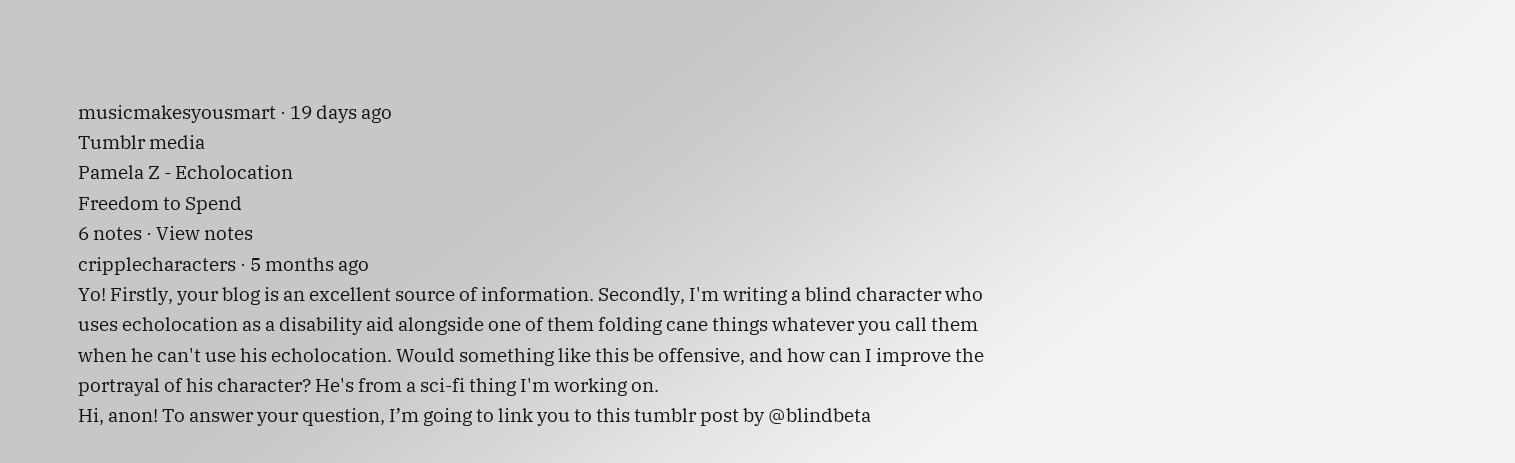musicmakesyousmart · 19 days ago
Tumblr media
Pamela Z - Echolocation
Freedom to Spend
6 notes · View notes
cripplecharacters · 5 months ago
Yo! Firstly, your blog is an excellent source of information. Secondly, I'm writing a blind character who uses echolocation as a disability aid alongside one of them folding cane things whatever you call them when he can't use his echolocation. Would something like this be offensive, and how can I improve the portrayal of his character? He's from a sci-fi thing I'm working on.
Hi, anon! To answer your question, I’m going to link you to this tumblr post by @blindbeta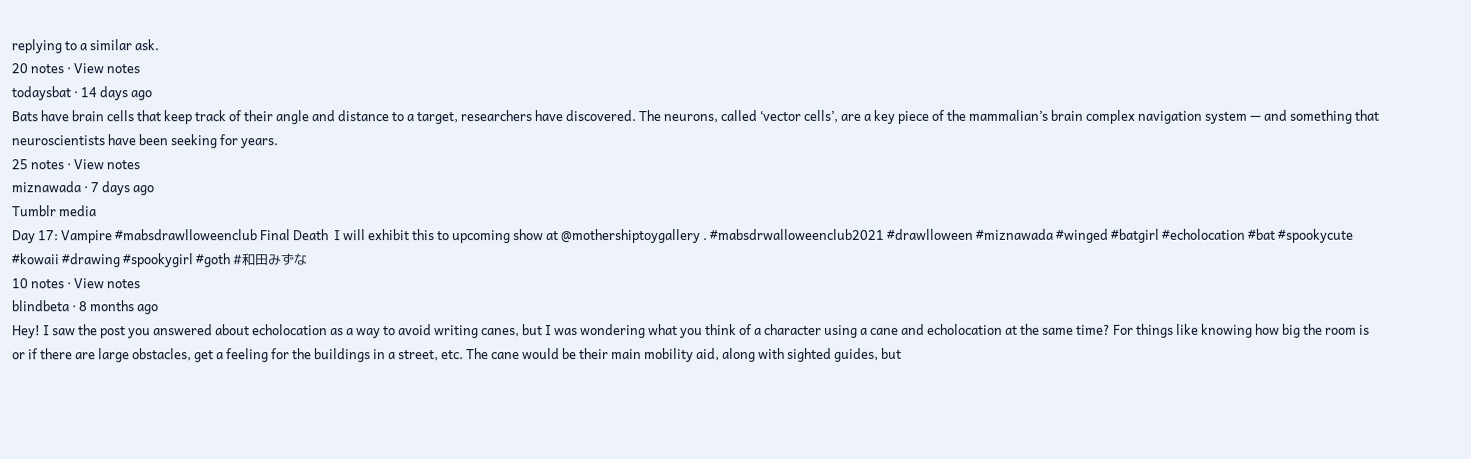replying to a similar ask.
20 notes · View notes
todaysbat · 14 days ago
Bats have brain cells that keep track of their angle and distance to a target, researchers have discovered. The neurons, called ‘vector cells’, are a key piece of the mammalian’s brain complex navigation system — and something that neuroscientists have been seeking for years.
25 notes · View notes
miznawada · 7 days ago
Tumblr media
Day 17: Vampire #mabsdrawlloweenclub Final Death  I will exhibit this to upcoming show at @mothershiptoygallery . #mabsdrwalloweenclub2021 #drawlloween #miznawada #winged #batgirl #echolocation #bat #spookycute #kowaii #drawing #spookygirl #goth #和田みずな
10 notes · View notes
blindbeta · 8 months ago
Hey! I saw the post you answered about echolocation as a way to avoid writing canes, but I was wondering what you think of a character using a cane and echolocation at the same time? For things like knowing how big the room is or if there are large obstacles, get a feeling for the buildings in a street, etc. The cane would be their main mobility aid, along with sighted guides, but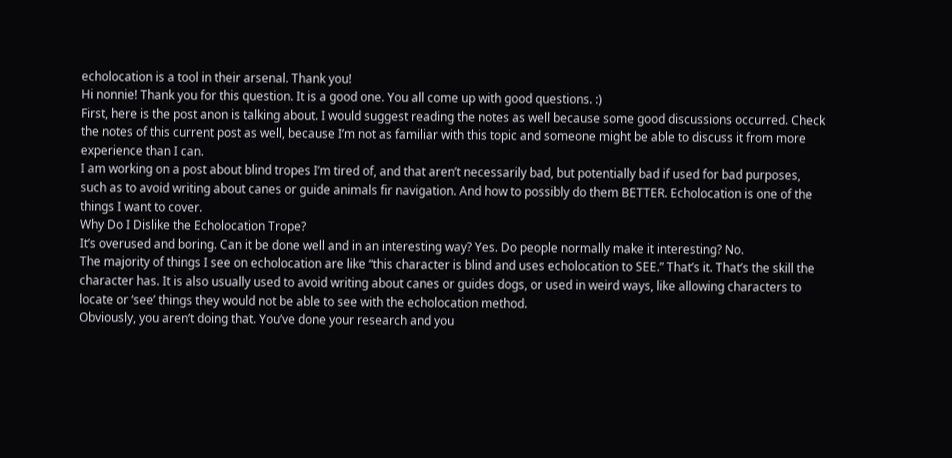echolocation is a tool in their arsenal. Thank you!
Hi nonnie! Thank you for this question. It is a good one. You all come up with good questions. :)
First, here is the post anon is talking about. I would suggest reading the notes as well because some good discussions occurred. Check the notes of this current post as well, because I’m not as familiar with this topic and someone might be able to discuss it from more experience than I can.
I am working on a post about blind tropes I’m tired of, and that aren’t necessarily bad, but potentially bad if used for bad purposes, such as to avoid writing about canes or guide animals fir navigation. And how to possibly do them BETTER. Echolocation is one of the things I want to cover.
Why Do I Dislike the Echolocation Trope?
It’s overused and boring. Can it be done well and in an interesting way? Yes. Do people normally make it interesting? No.
The majority of things I see on echolocation are like “this character is blind and uses echolocation to SEE.” That’s it. That’s the skill the character has. It is also usually used to avoid writing about canes or guides dogs, or used in weird ways, like allowing characters to locate or ‘see’ things they would not be able to see with the echolocation method.
Obviously, you aren’t doing that. You’ve done your research and you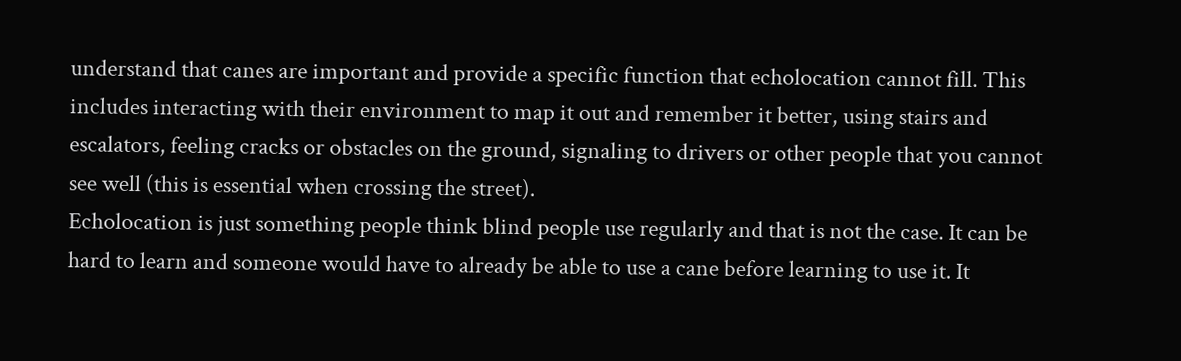understand that canes are important and provide a specific function that echolocation cannot fill. This includes interacting with their environment to map it out and remember it better, using stairs and escalators, feeling cracks or obstacles on the ground, signaling to drivers or other people that you cannot see well (this is essential when crossing the street).
Echolocation is just something people think blind people use regularly and that is not the case. It can be hard to learn and someone would have to already be able to use a cane before learning to use it. It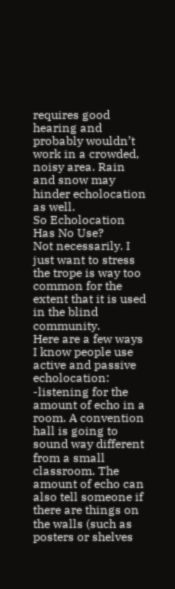requires good hearing and probably wouldn’t work in a crowded, noisy area. Rain and snow may hinder echolocation as well.
So Echolocation Has No Use?
Not necessarily. I just want to stress the trope is way too common for the extent that it is used in the blind community.
Here are a few ways I know people use active and passive echolocation:
-listening for the amount of echo in a room. A convention hall is going to sound way different from a small classroom. The amount of echo can also tell someone if there are things on the walls (such as posters or shelves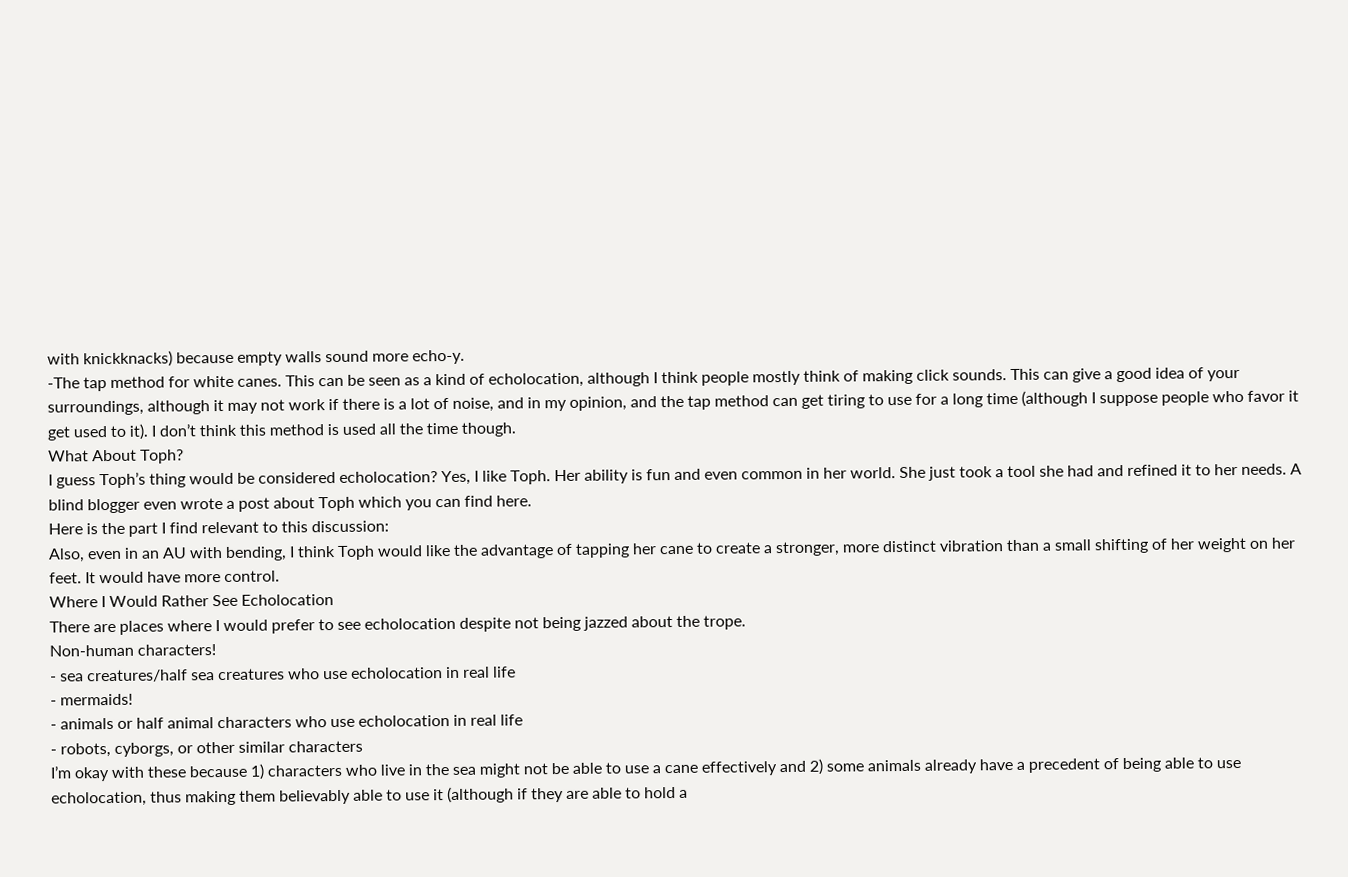with knickknacks) because empty walls sound more echo-y.
-The tap method for white canes. This can be seen as a kind of echolocation, although I think people mostly think of making click sounds. This can give a good idea of your surroundings, although it may not work if there is a lot of noise, and in my opinion, and the tap method can get tiring to use for a long time (although I suppose people who favor it get used to it). I don’t think this method is used all the time though.
What About Toph?
I guess Toph’s thing would be considered echolocation? Yes, I like Toph. Her ability is fun and even common in her world. She just took a tool she had and refined it to her needs. A blind blogger even wrote a post about Toph which you can find here.
Here is the part I find relevant to this discussion:
Also, even in an AU with bending, I think Toph would like the advantage of tapping her cane to create a stronger, more distinct vibration than a small shifting of her weight on her feet. It would have more control.
Where I Would Rather See Echolocation
There are places where I would prefer to see echolocation despite not being jazzed about the trope.
Non-human characters!
- sea creatures/half sea creatures who use echolocation in real life
- mermaids!
- animals or half animal characters who use echolocation in real life
- robots, cyborgs, or other similar characters
I’m okay with these because 1) characters who live in the sea might not be able to use a cane effectively and 2) some animals already have a precedent of being able to use echolocation, thus making them believably able to use it (although if they are able to hold a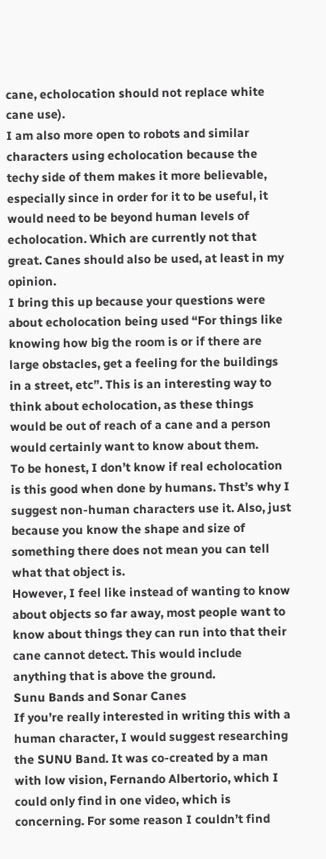cane, echolocation should not replace white cane use).
I am also more open to robots and similar characters using echolocation because the techy side of them makes it more believable, especially since in order for it to be useful, it would need to be beyond human levels of echolocation. Which are currently not that great. Canes should also be used, at least in my opinion.
I bring this up because your questions were about echolocation being used “For things like knowing how big the room is or if there are large obstacles, get a feeling for the buildings in a street, etc”. This is an interesting way to think about echolocation, as these things would be out of reach of a cane and a person would certainly want to know about them.
To be honest, I don’t know if real echolocation is this good when done by humans. Thst’s why I suggest non-human characters use it. Also, just because you know the shape and size of something there does not mean you can tell what that object is.
However, I feel like instead of wanting to know about objects so far away, most people want to know about things they can run into that their cane cannot detect. This would include anything that is above the ground.
Sunu Bands and Sonar Canes
If you’re really interested in writing this with a human character, I would suggest researching the SUNU Band. It was co-created by a man with low vision, Fernando Albertorio, which I could only find in one video, which is concerning. For some reason I couldn’t find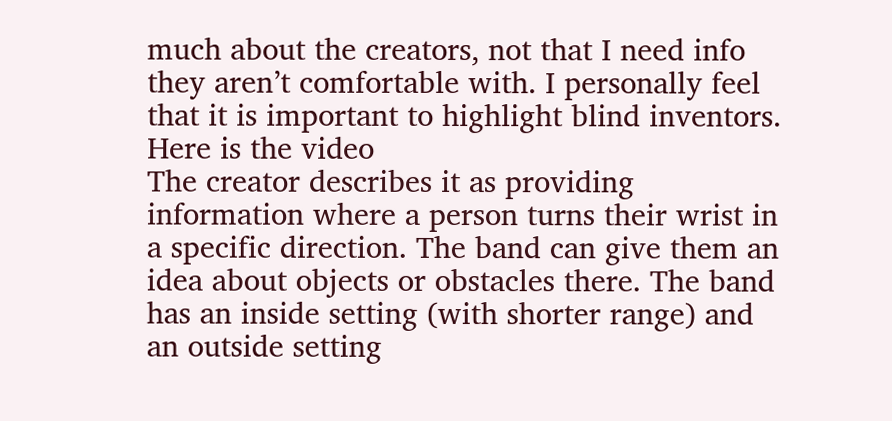much about the creators, not that I need info they aren’t comfortable with. I personally feel that it is important to highlight blind inventors.
Here is the video
The creator describes it as providing information where a person turns their wrist in a specific direction. The band can give them an idea about objects or obstacles there. The band has an inside setting (with shorter range) and an outside setting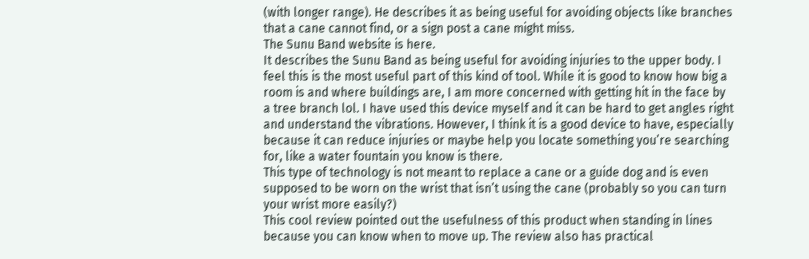(with longer range). He describes it as being useful for avoiding objects like branches that a cane cannot find, or a sign post a cane might miss.
The Sunu Band website is here.
It describes the Sunu Band as being useful for avoiding injuries to the upper body. I feel this is the most useful part of this kind of tool. While it is good to know how big a room is and where buildings are, I am more concerned with getting hit in the face by a tree branch lol. I have used this device myself and it can be hard to get angles right and understand the vibrations. However, I think it is a good device to have, especially because it can reduce injuries or maybe help you locate something you’re searching for, like a water fountain you know is there.
This type of technology is not meant to replace a cane or a guide dog and is even supposed to be worn on the wrist that isn’t using the cane (probably so you can turn your wrist more easily?)
This cool review pointed out the usefulness of this product when standing in lines because you can know when to move up. The review also has practical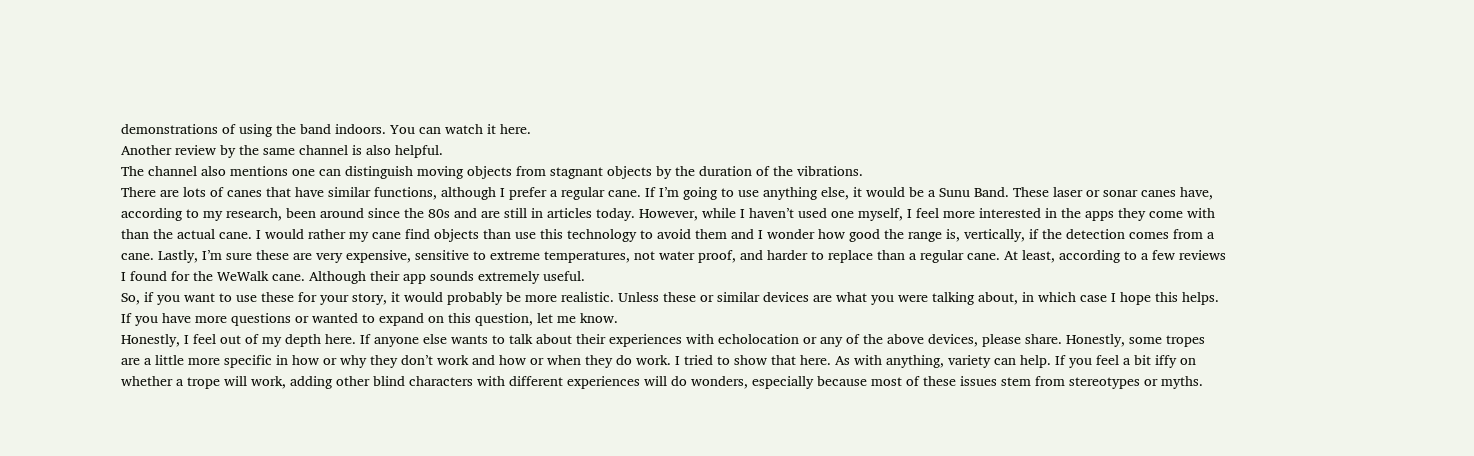demonstrations of using the band indoors. You can watch it here.
Another review by the same channel is also helpful.
The channel also mentions one can distinguish moving objects from stagnant objects by the duration of the vibrations.
There are lots of canes that have similar functions, although I prefer a regular cane. If I’m going to use anything else, it would be a Sunu Band. These laser or sonar canes have, according to my research, been around since the 80s and are still in articles today. However, while I haven’t used one myself, I feel more interested in the apps they come with than the actual cane. I would rather my cane find objects than use this technology to avoid them and I wonder how good the range is, vertically, if the detection comes from a cane. Lastly, I’m sure these are very expensive, sensitive to extreme temperatures, not water proof, and harder to replace than a regular cane. At least, according to a few reviews I found for the WeWalk cane. Although their app sounds extremely useful.
So, if you want to use these for your story, it would probably be more realistic. Unless these or similar devices are what you were talking about, in which case I hope this helps.
If you have more questions or wanted to expand on this question, let me know.
Honestly, I feel out of my depth here. If anyone else wants to talk about their experiences with echolocation or any of the above devices, please share. Honestly, some tropes are a little more specific in how or why they don’t work and how or when they do work. I tried to show that here. As with anything, variety can help. If you feel a bit iffy on whether a trope will work, adding other blind characters with different experiences will do wonders, especially because most of these issues stem from stereotypes or myths.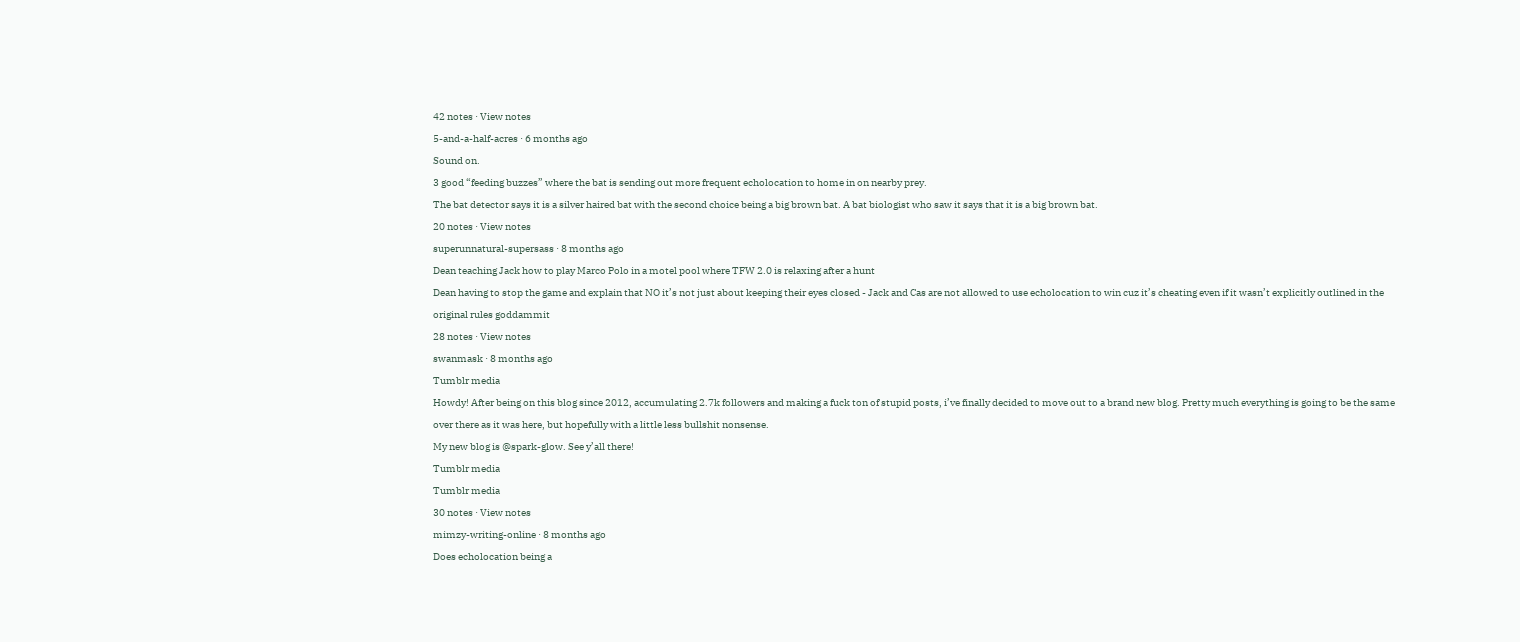42 notes · View notes
5-and-a-half-acres · 6 months ago
Sound on.
3 good “feeding buzzes” where the bat is sending out more frequent echolocation to home in on nearby prey.
The bat detector says it is a silver haired bat with the second choice being a big brown bat. A bat biologist who saw it says that it is a big brown bat.
20 notes · View notes
superunnatural-supersass · 8 months ago
Dean teaching Jack how to play Marco Polo in a motel pool where TFW 2.0 is relaxing after a hunt
Dean having to stop the game and explain that NO it’s not just about keeping their eyes closed - Jack and Cas are not allowed to use echolocation to win cuz it’s cheating even if it wasn’t explicitly outlined in the original rules goddammit
28 notes · View notes
swanmask · 8 months ago
Tumblr media
Howdy! After being on this blog since 2012, accumulating 2.7k followers and making a fuck ton of stupid posts, i’ve finally decided to move out to a brand new blog. Pretty much everything is going to be the same over there as it was here, but hopefully with a little less bullshit nonsense.
My new blog is @spark-glow. See y’all there!
Tumblr media
Tumblr media
30 notes · View notes
mimzy-writing-online · 8 months ago
Does echolocation being a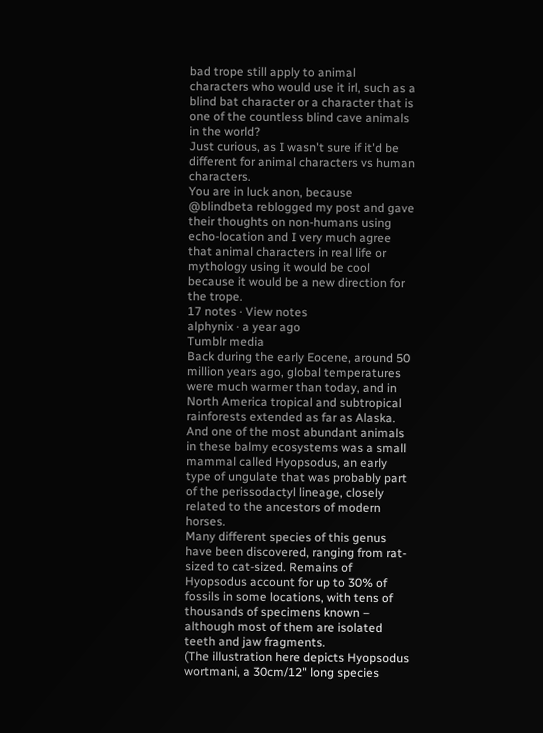bad trope still apply to animal characters who would use it irl, such as a blind bat character or a character that is one of the countless blind cave animals in the world?
Just curious, as I wasn't sure if it'd be different for animal characters vs human characters.
You are in luck anon, because @blindbeta reblogged my post and gave their thoughts on non-humans using echo-location and I very much agree that animal characters in real life or mythology using it would be cool because it would be a new direction for the trope.
17 notes · View notes
alphynix · a year ago
Tumblr media
Back during the early Eocene, around 50 million years ago, global temperatures were much warmer than today, and in North America tropical and subtropical rainforests extended as far as Alaska.
And one of the most abundant animals in these balmy ecosystems was a small mammal called Hyopsodus, an early type of ungulate that was probably part of the perissodactyl lineage, closely related to the ancestors of modern horses.
Many different species of this genus have been discovered, ranging from rat-sized to cat-sized. Remains of Hyopsodus account for up to 30% of fossils in some locations, with tens of thousands of specimens known – although most of them are isolated teeth and jaw fragments.
(The illustration here depicts Hyopsodus wortmani, a 30cm/12" long species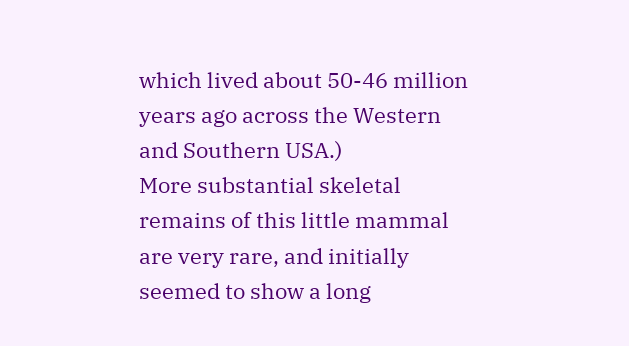which lived about 50-46 million years ago across the Western and Southern USA.)
More substantial skeletal remains of this little mammal are very rare, and initially seemed to show a long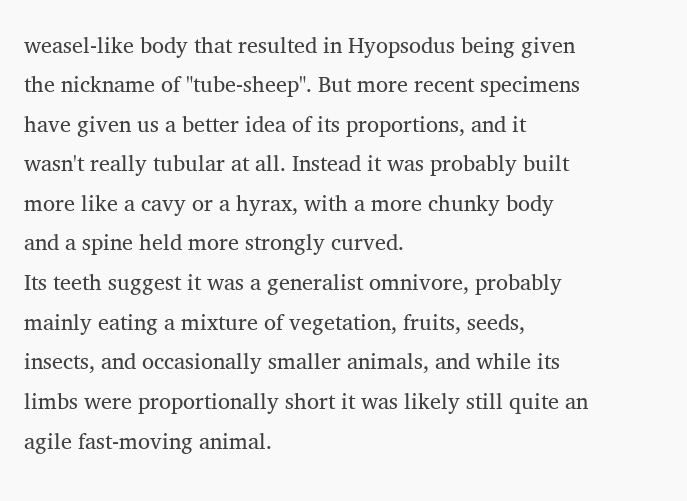weasel-like body that resulted in Hyopsodus being given the nickname of "tube-sheep". But more recent specimens have given us a better idea of its proportions, and it wasn't really tubular at all. Instead it was probably built more like a cavy or a hyrax, with a more chunky body and a spine held more strongly curved.
Its teeth suggest it was a generalist omnivore, probably mainly eating a mixture of vegetation, fruits, seeds, insects, and occasionally smaller animals, and while its limbs were proportionally short it was likely still quite an agile fast-moving animal.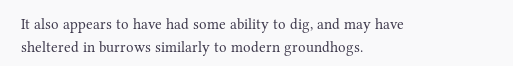It also appears to have had some ability to dig, and may have sheltered in burrows similarly to modern groundhogs.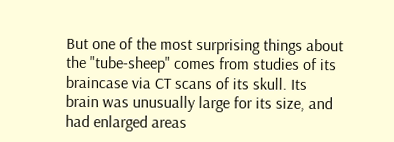But one of the most surprising things about the "tube-sheep" comes from studies of its braincase via CT scans of its skull. Its brain was unusually large for its size, and had enlarged areas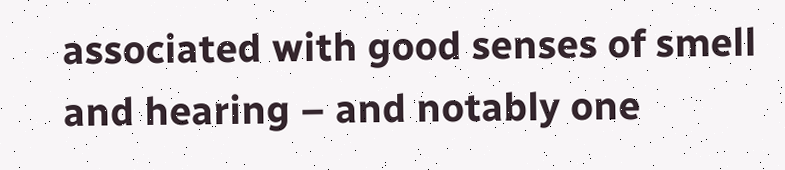associated with good senses of smell and hearing – and notably one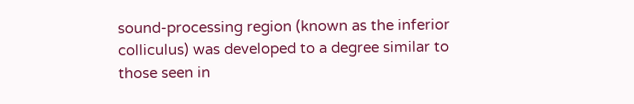sound-processing region (known as the inferior colliculus) was developed to a degree similar to those seen in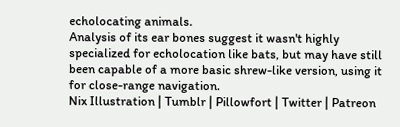echolocating animals.
Analysis of its ear bones suggest it wasn't highly specialized for echolocation like bats, but may have still been capable of a more basic shrew-like version, using it for close-range navigation.
Nix Illustration | Tumblr | Pillowfort | Twitter | Patreon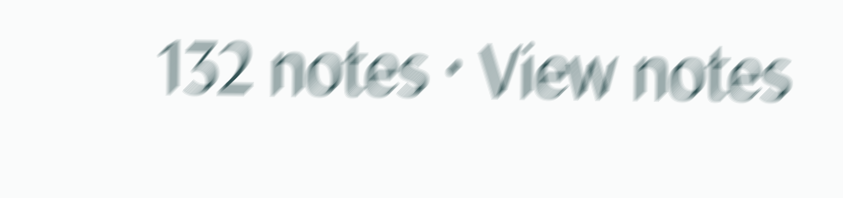132 notes · View notes